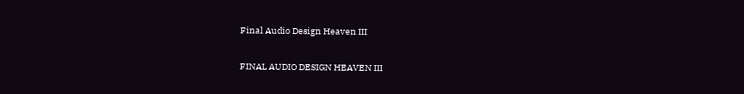Final Audio Design Heaven III

FINAL AUDIO DESIGN HEAVEN III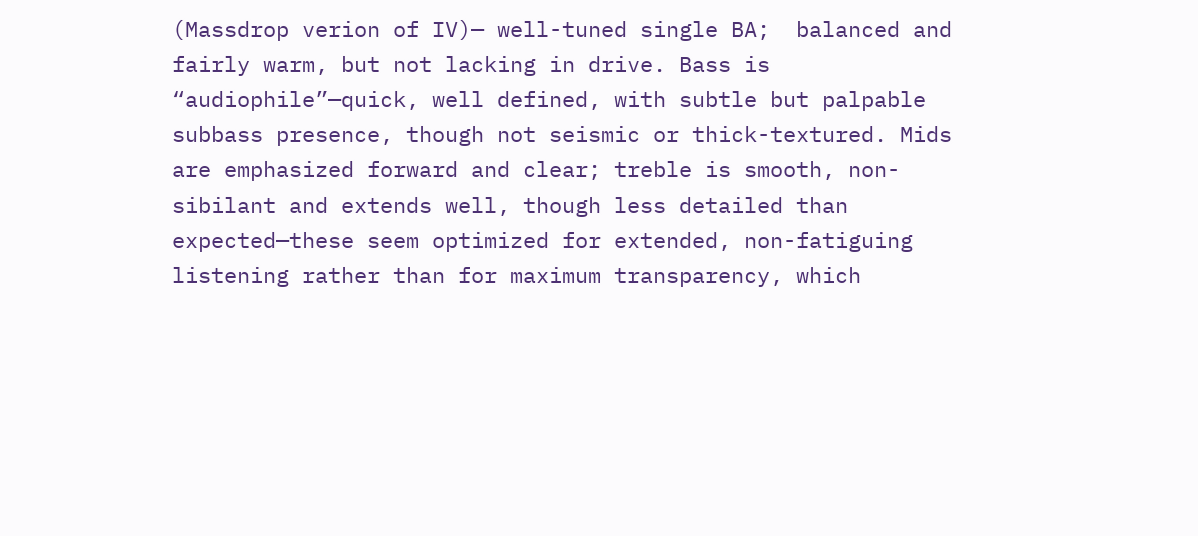(Massdrop verion of IV)— well-tuned single BA;  balanced and fairly warm, but not lacking in drive. Bass is “audiophile”—quick, well defined, with subtle but palpable subbass presence, though not seismic or thick-textured. Mids are emphasized forward and clear; treble is smooth, non-sibilant and extends well, though less detailed than expected—these seem optimized for extended, non-fatiguing listening rather than for maximum transparency, which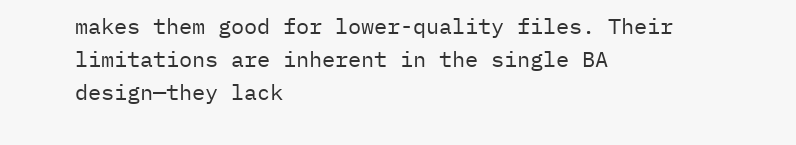makes them good for lower-quality files. Their limitations are inherent in the single BA design—they lack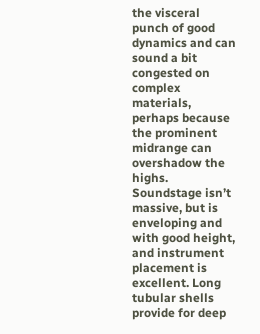the visceral punch of good dynamics and can sound a bit congested on complex materials, perhaps because the prominent midrange can overshadow the highs.   Soundstage isn’t massive, but is enveloping and with good height, and instrument placement is excellent. Long tubular shells provide for deep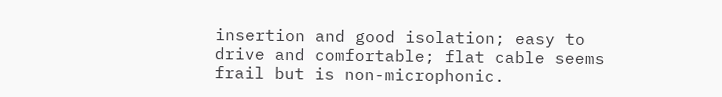insertion and good isolation; easy to drive and comfortable; flat cable seems frail but is non-microphonic.